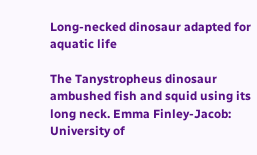Long-necked dinosaur adapted for aquatic life

The Tanystropheus dinosaur ambushed fish and squid using its long neck. Emma Finley-Jacob: University of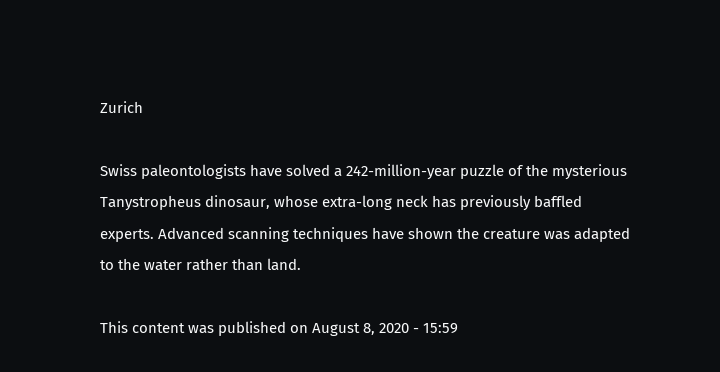Zurich

Swiss paleontologists have solved a 242-million-year puzzle of the mysterious Tanystropheus dinosaur, whose extra-long neck has previously baffled experts. Advanced scanning techniques have shown the creature was adapted to the water rather than land.

This content was published on August 8, 2020 - 15:59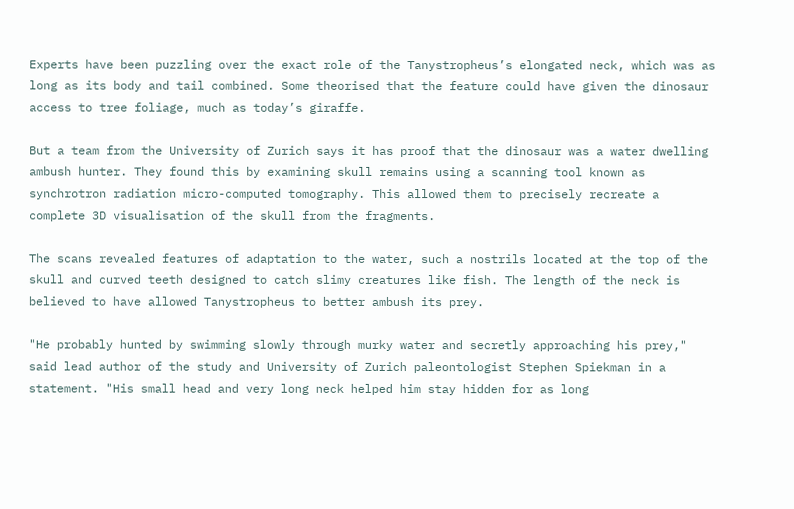Experts have been puzzling over the exact role of the Tanystropheus’s elongated neck, which was as long as its body and tail combined. Some theorised that the feature could have given the dinosaur access to tree foliage, much as today’s giraffe.

But a team from the University of Zurich says it has proof that the dinosaur was a water dwelling ambush hunter. They found this by examining skull remains using a scanning tool known as synchrotron radiation micro-computed tomography. This allowed them to precisely recreate a complete 3D visualisation of the skull from the fragments.

The scans revealed features of adaptation to the water, such a nostrils located at the top of the skull and curved teeth designed to catch slimy creatures like fish. The length of the neck is believed to have allowed Tanystropheus to better ambush its prey.

"He probably hunted by swimming slowly through murky water and secretly approaching his prey," said lead author of the study and University of Zurich paleontologist Stephen Spiekman in a statement. "His small head and very long neck helped him stay hidden for as long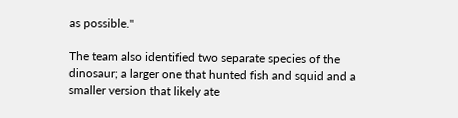as possible."

The team also identified two separate species of the dinosaur; a larger one that hunted fish and squid and a smaller version that likely ate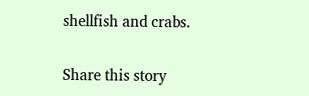shellfish and crabs.

Share this story